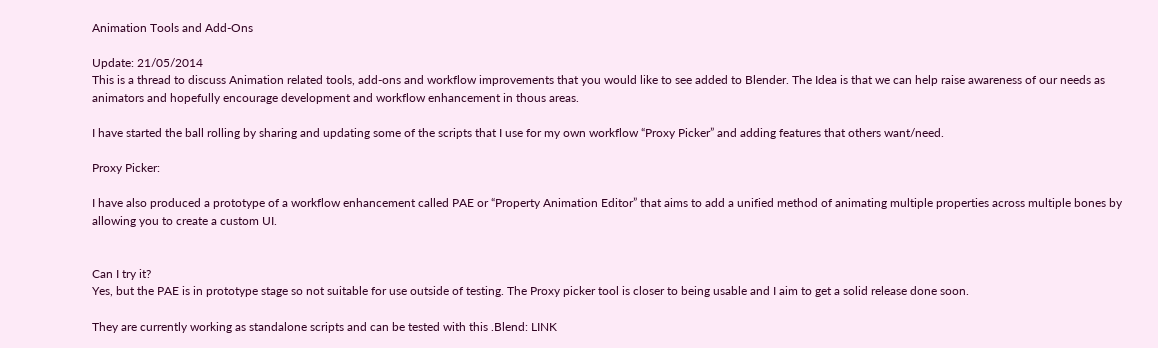Animation Tools and Add-Ons

Update: 21/05/2014
This is a thread to discuss Animation related tools, add-ons and workflow improvements that you would like to see added to Blender. The Idea is that we can help raise awareness of our needs as animators and hopefully encourage development and workflow enhancement in thous areas.

I have started the ball rolling by sharing and updating some of the scripts that I use for my own workflow “Proxy Picker” and adding features that others want/need.

Proxy Picker:

I have also produced a prototype of a workflow enhancement called PAE or “Property Animation Editor” that aims to add a unified method of animating multiple properties across multiple bones by allowing you to create a custom UI.


Can I try it?
Yes, but the PAE is in prototype stage so not suitable for use outside of testing. The Proxy picker tool is closer to being usable and I aim to get a solid release done soon.

They are currently working as standalone scripts and can be tested with this .Blend: LINK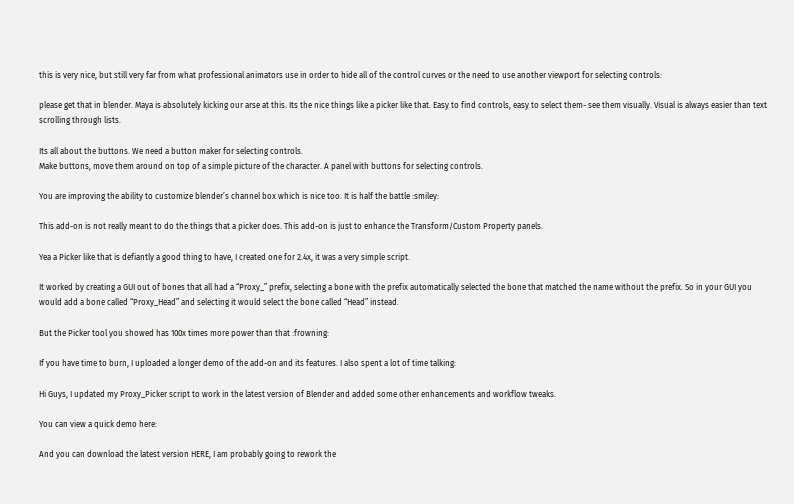this is very nice, but still very far from what professional animators use in order to hide all of the control curves or the need to use another viewport for selecting controls:

please get that in blender. Maya is absolutely kicking our arse at this. Its the nice things like a picker like that. Easy to find controls, easy to select them- see them visually. Visual is always easier than text scrolling through lists.

Its all about the buttons. We need a button maker for selecting controls.
Make buttons, move them around on top of a simple picture of the character. A panel with buttons for selecting controls.

You are improving the ability to customize blender’s channel box which is nice too. It is half the battle :smiley:

This add-on is not really meant to do the things that a picker does. This add-on is just to enhance the Transform/Custom Property panels.

Yea a Picker like that is defiantly a good thing to have, I created one for 2.4x, it was a very simple script.

It worked by creating a GUI out of bones that all had a “Proxy_” prefix, selecting a bone with the prefix automatically selected the bone that matched the name without the prefix. So in your GUI you would add a bone called “Proxy_Head” and selecting it would select the bone called “Head” instead.

But the Picker tool you showed has 100x times more power than that :frowning:

If you have time to burn, I uploaded a longer demo of the add-on and its features. I also spent a lot of time talking:

Hi Guys, I updated my Proxy_Picker script to work in the latest version of Blender and added some other enhancements and workflow tweaks.

You can view a quick demo here:

And you can download the latest version HERE, I am probably going to rework the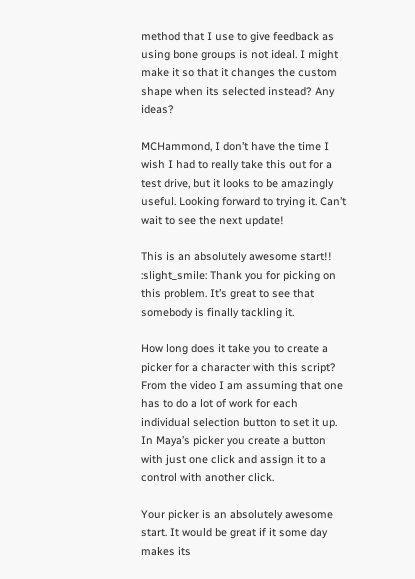method that I use to give feedback as using bone groups is not ideal. I might make it so that it changes the custom shape when its selected instead? Any ideas?

MCHammond, I don’t have the time I wish I had to really take this out for a test drive, but it looks to be amazingly useful. Looking forward to trying it. Can’t wait to see the next update!

This is an absolutely awesome start!! :slight_smile: Thank you for picking on this problem. It’s great to see that somebody is finally tackling it.

How long does it take you to create a picker for a character with this script? From the video I am assuming that one has to do a lot of work for each individual selection button to set it up. In Maya’s picker you create a button with just one click and assign it to a control with another click.

Your picker is an absolutely awesome start. It would be great if it some day makes its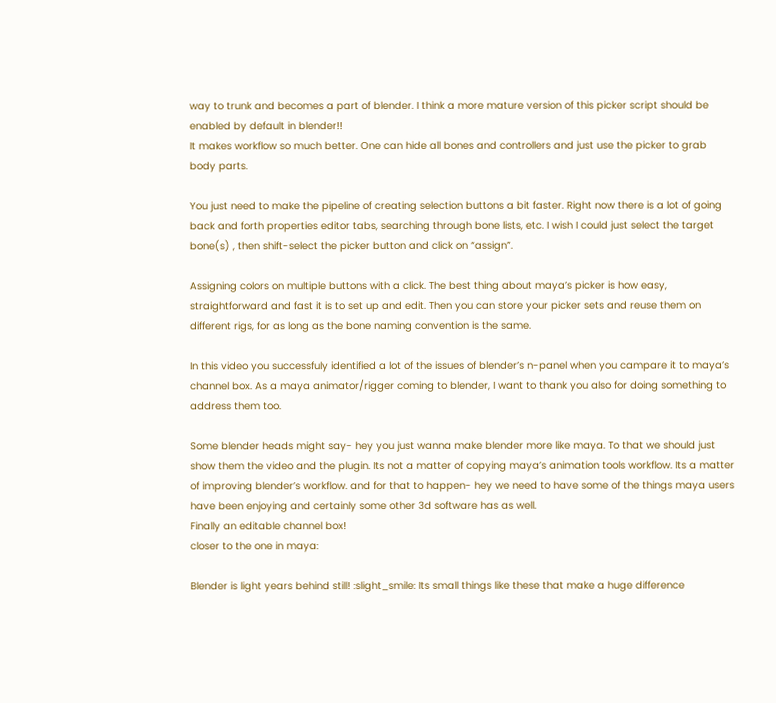way to trunk and becomes a part of blender. I think a more mature version of this picker script should be enabled by default in blender!!
It makes workflow so much better. One can hide all bones and controllers and just use the picker to grab body parts.

You just need to make the pipeline of creating selection buttons a bit faster. Right now there is a lot of going back and forth properties editor tabs, searching through bone lists, etc. I wish I could just select the target bone(s) , then shift-select the picker button and click on “assign”.

Assigning colors on multiple buttons with a click. The best thing about maya’s picker is how easy, straightforward and fast it is to set up and edit. Then you can store your picker sets and reuse them on different rigs, for as long as the bone naming convention is the same.

In this video you successfuly identified a lot of the issues of blender’s n-panel when you campare it to maya’s channel box. As a maya animator/rigger coming to blender, I want to thank you also for doing something to address them too.

Some blender heads might say- hey you just wanna make blender more like maya. To that we should just show them the video and the plugin. Its not a matter of copying maya’s animation tools workflow. Its a matter of improving blender’s workflow. and for that to happen- hey we need to have some of the things maya users have been enjoying and certainly some other 3d software has as well.
Finally an editable channel box!
closer to the one in maya:

Blender is light years behind still! :slight_smile: Its small things like these that make a huge difference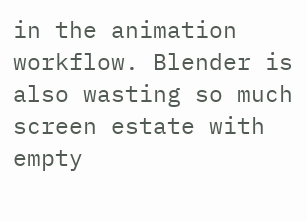in the animation workflow. Blender is also wasting so much screen estate with empty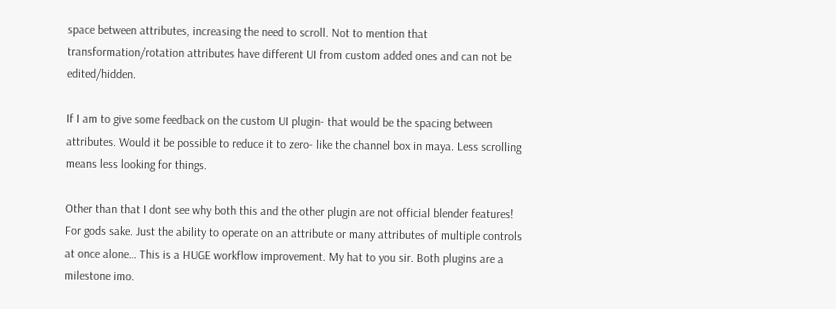space between attributes, increasing the need to scroll. Not to mention that transformation/rotation attributes have different UI from custom added ones and can not be edited/hidden.

If I am to give some feedback on the custom UI plugin- that would be the spacing between attributes. Would it be possible to reduce it to zero- like the channel box in maya. Less scrolling means less looking for things.

Other than that I dont see why both this and the other plugin are not official blender features!
For gods sake. Just the ability to operate on an attribute or many attributes of multiple controls at once alone… This is a HUGE workflow improvement. My hat to you sir. Both plugins are a milestone imo.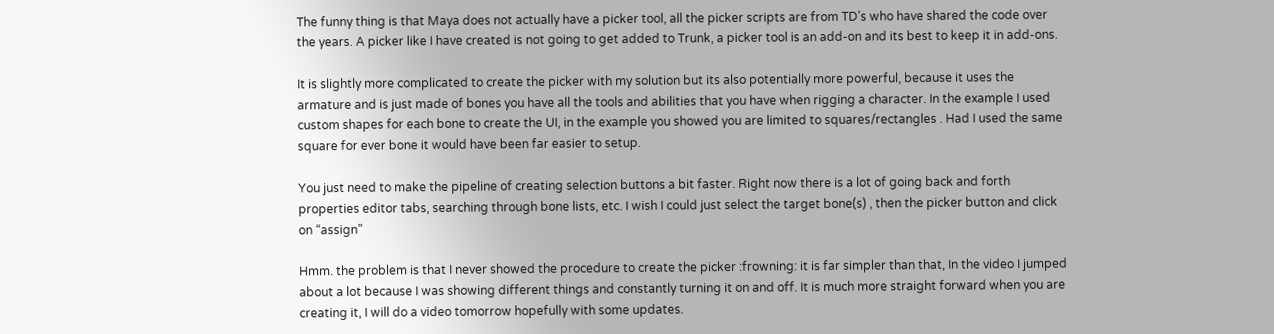The funny thing is that Maya does not actually have a picker tool, all the picker scripts are from TD’s who have shared the code over the years. A picker like I have created is not going to get added to Trunk, a picker tool is an add-on and its best to keep it in add-ons.

It is slightly more complicated to create the picker with my solution but its also potentially more powerful, because it uses the armature and is just made of bones you have all the tools and abilities that you have when rigging a character. In the example I used custom shapes for each bone to create the UI, in the example you showed you are limited to squares/rectangles . Had I used the same square for ever bone it would have been far easier to setup.

You just need to make the pipeline of creating selection buttons a bit faster. Right now there is a lot of going back and forth properties editor tabs, searching through bone lists, etc. I wish I could just select the target bone(s) , then the picker button and click on “assign”

Hmm. the problem is that I never showed the procedure to create the picker :frowning: it is far simpler than that, In the video I jumped about a lot because I was showing different things and constantly turning it on and off. It is much more straight forward when you are creating it, I will do a video tomorrow hopefully with some updates.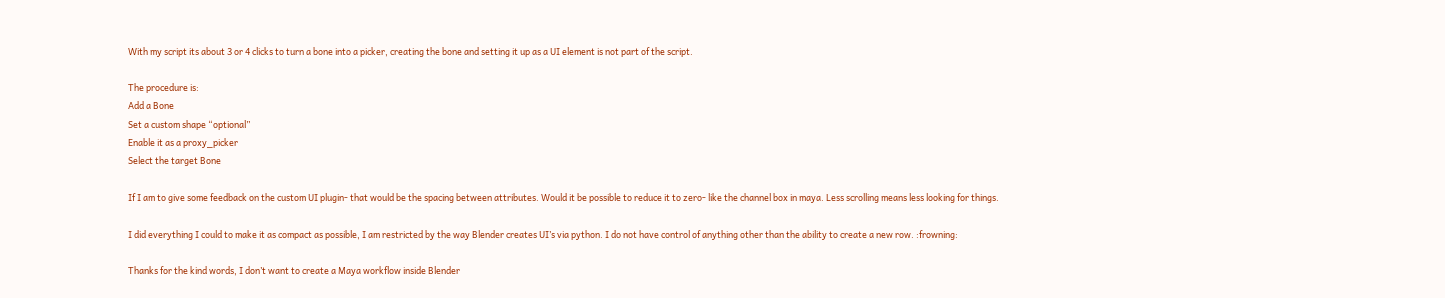With my script its about 3 or 4 clicks to turn a bone into a picker, creating the bone and setting it up as a UI element is not part of the script.

The procedure is:
Add a Bone
Set a custom shape “optional”
Enable it as a proxy_picker
Select the target Bone

If I am to give some feedback on the custom UI plugin- that would be the spacing between attributes. Would it be possible to reduce it to zero- like the channel box in maya. Less scrolling means less looking for things.

I did everything I could to make it as compact as possible, I am restricted by the way Blender creates UI’s via python. I do not have control of anything other than the ability to create a new row. :frowning:

Thanks for the kind words, I don’t want to create a Maya workflow inside Blender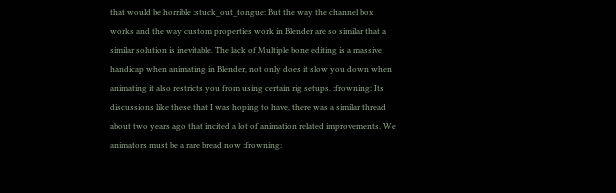that would be horrible :stuck_out_tongue: But the way the channel box works and the way custom properties work in Blender are so similar that a similar solution is inevitable. The lack of Multiple bone editing is a massive handicap when animating in Blender, not only does it slow you down when animating it also restricts you from using certain rig setups. :frowning: Its discussions like these that I was hoping to have, there was a similar thread about two years ago that incited a lot of animation related improvements. We animators must be a rare bread now :frowning: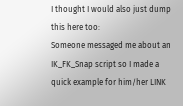I thought I would also just dump this here too:
Someone messaged me about an IK_FK_Snap script so I made a quick example for him/her LINK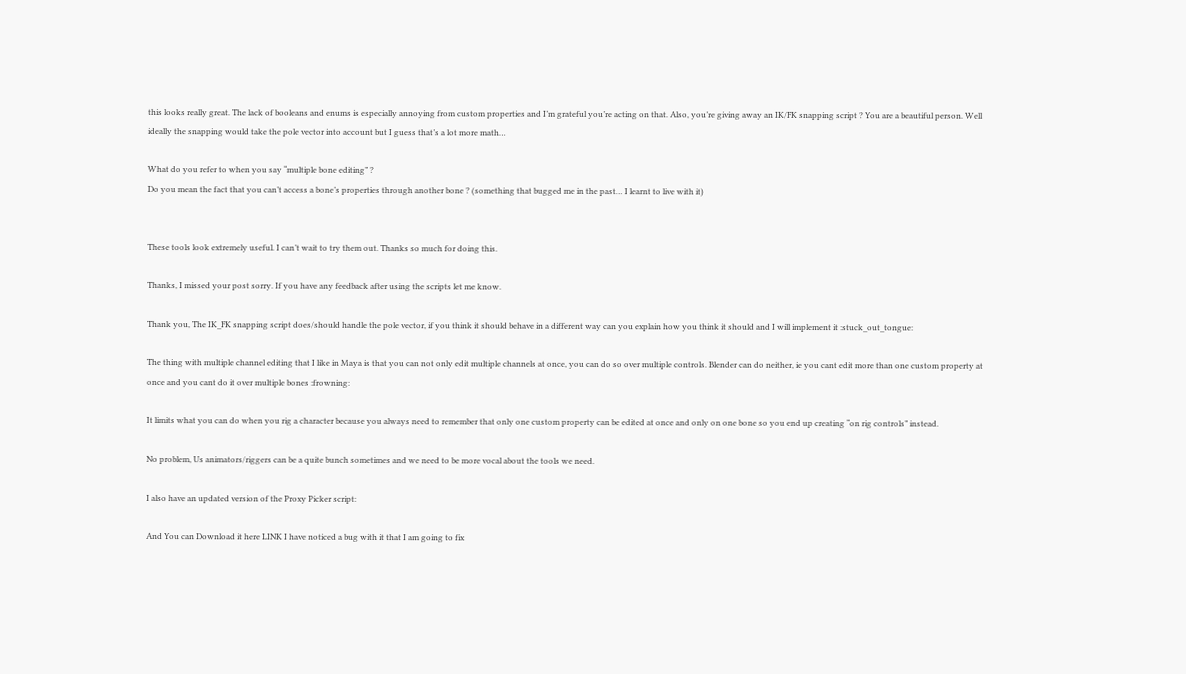this looks really great. The lack of booleans and enums is especially annoying from custom properties and I’m grateful you’re acting on that. Also, you’re giving away an IK/FK snapping script ? You are a beautiful person. Well ideally the snapping would take the pole vector into account but I guess that’s a lot more math…

What do you refer to when you say “multiple bone editing” ?
Do you mean the fact that you can’t access a bone’s properties through another bone ? (something that bugged me in the past… I learnt to live with it)


These tools look extremely useful. I can’t wait to try them out. Thanks so much for doing this.

Thanks, I missed your post sorry. If you have any feedback after using the scripts let me know.

Thank you, The IK_FK snapping script does/should handle the pole vector, if you think it should behave in a different way can you explain how you think it should and I will implement it :stuck_out_tongue:

The thing with multiple channel editing that I like in Maya is that you can not only edit multiple channels at once, you can do so over multiple controls. Blender can do neither, ie you cant edit more than one custom property at once and you cant do it over multiple bones :frowning:

It limits what you can do when you rig a character because you always need to remember that only one custom property can be edited at once and only on one bone so you end up creating “on rig controls” instead.

No problem, Us animators/riggers can be a quite bunch sometimes and we need to be more vocal about the tools we need.

I also have an updated version of the Proxy Picker script:

And You can Download it here LINK I have noticed a bug with it that I am going to fix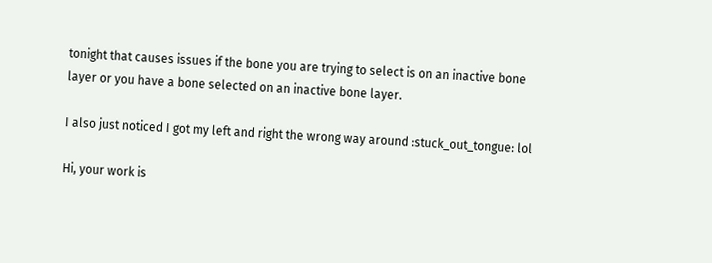tonight that causes issues if the bone you are trying to select is on an inactive bone layer or you have a bone selected on an inactive bone layer.

I also just noticed I got my left and right the wrong way around :stuck_out_tongue: lol

Hi, your work is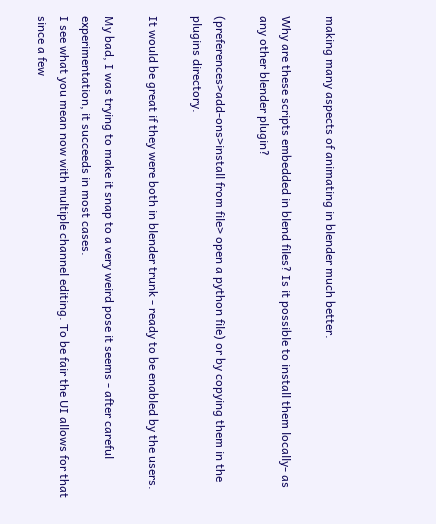making many aspects of animating in blender much better.

Why are these scripts embedded in blend files? Is it possible to install them locally- as any other blender plugin?

(preferences>add-ons>install from file> open a python file) or by copying them in the plugins directory.

It would be great if they were both in blender trunk - ready to be enabled by the users.

My bad, I was trying to make it snap to a very weird pose it seems - after careful experimentation, it succeeds in most cases.
I see what you mean now with multiple channel editing. To be fair the UI allows for that since a few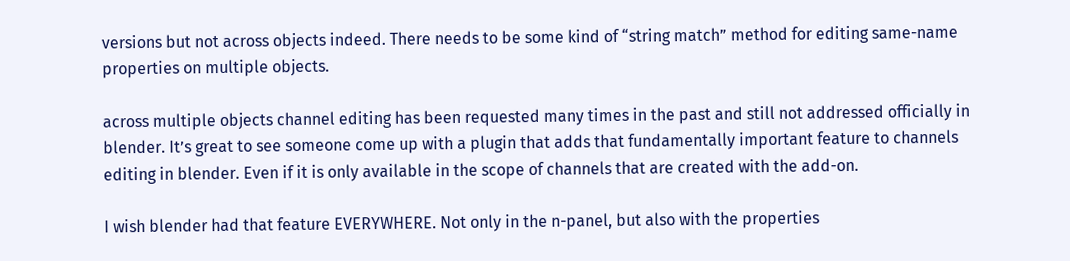versions but not across objects indeed. There needs to be some kind of “string match” method for editing same-name properties on multiple objects.

across multiple objects channel editing has been requested many times in the past and still not addressed officially in blender. It’s great to see someone come up with a plugin that adds that fundamentally important feature to channels editing in blender. Even if it is only available in the scope of channels that are created with the add-on.

I wish blender had that feature EVERYWHERE. Not only in the n-panel, but also with the properties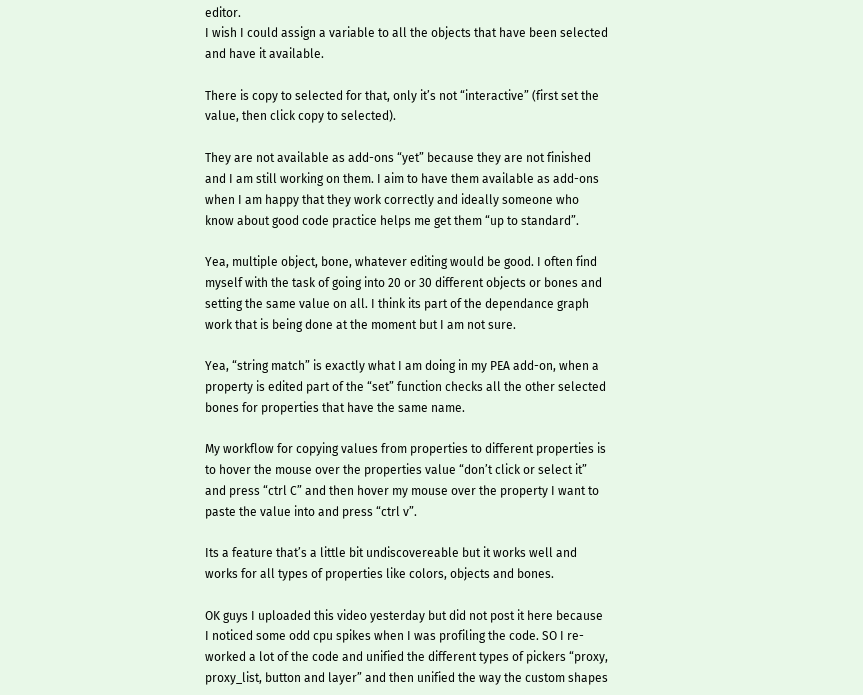editor.
I wish I could assign a variable to all the objects that have been selected and have it available.

There is copy to selected for that, only it’s not “interactive” (first set the value, then click copy to selected).

They are not available as add-ons “yet” because they are not finished and I am still working on them. I aim to have them available as add-ons when I am happy that they work correctly and ideally someone who know about good code practice helps me get them “up to standard”.

Yea, multiple object, bone, whatever editing would be good. I often find myself with the task of going into 20 or 30 different objects or bones and setting the same value on all. I think its part of the dependance graph work that is being done at the moment but I am not sure.

Yea, “string match” is exactly what I am doing in my PEA add-on, when a property is edited part of the “set” function checks all the other selected bones for properties that have the same name.

My workflow for copying values from properties to different properties is to hover the mouse over the properties value “don’t click or select it” and press “ctrl C” and then hover my mouse over the property I want to paste the value into and press “ctrl v”.

Its a feature that’s a little bit undiscovereable but it works well and works for all types of properties like colors, objects and bones.

OK guys I uploaded this video yesterday but did not post it here because I noticed some odd cpu spikes when I was profiling the code. SO I re-worked a lot of the code and unified the different types of pickers “proxy, proxy_list, button and layer” and then unified the way the custom shapes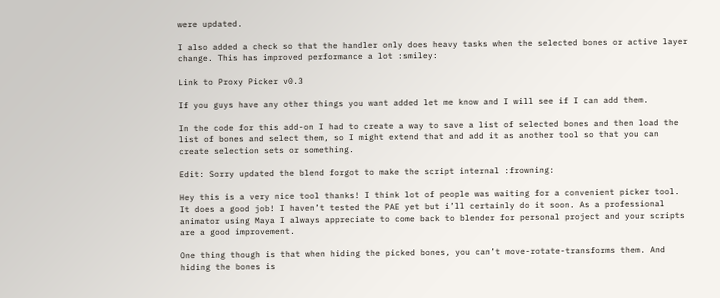were updated.

I also added a check so that the handler only does heavy tasks when the selected bones or active layer change. This has improved performance a lot :smiley:

Link to Proxy Picker v0.3

If you guys have any other things you want added let me know and I will see if I can add them.

In the code for this add-on I had to create a way to save a list of selected bones and then load the list of bones and select them, so I might extend that and add it as another tool so that you can create selection sets or something.

Edit: Sorry updated the blend forgot to make the script internal :frowning:

Hey this is a very nice tool thanks! I think lot of people was waiting for a convenient picker tool. It does a good job! I haven’t tested the PAE yet but i’ll certainly do it soon. As a professional animator using Maya I always appreciate to come back to blender for personal project and your scripts are a good improvement.

One thing though is that when hiding the picked bones, you can’t move-rotate-transforms them. And hiding the bones is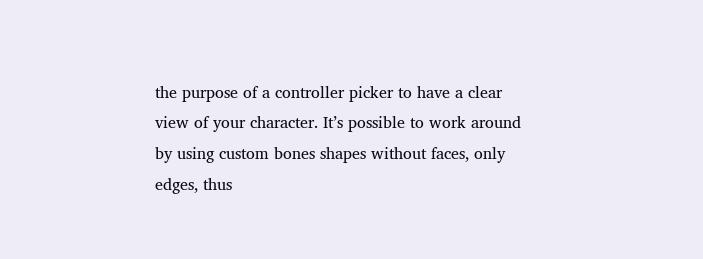the purpose of a controller picker to have a clear view of your character. It’s possible to work around by using custom bones shapes without faces, only edges, thus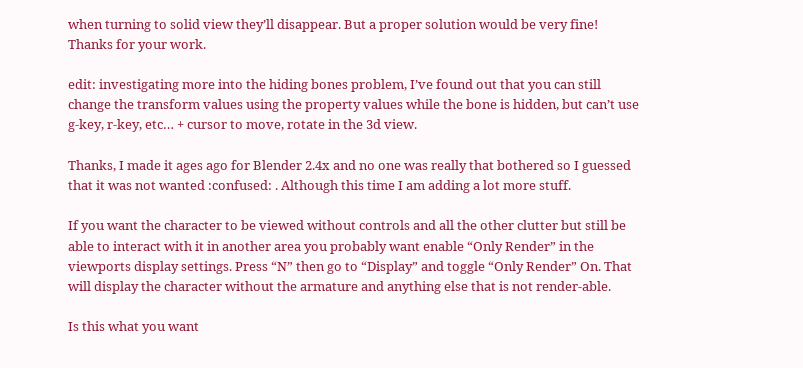when turning to solid view they’ll disappear. But a proper solution would be very fine! Thanks for your work.

edit: investigating more into the hiding bones problem, I’ve found out that you can still change the transform values using the property values while the bone is hidden, but can’t use g-key, r-key, etc… + cursor to move, rotate in the 3d view.

Thanks, I made it ages ago for Blender 2.4x and no one was really that bothered so I guessed that it was not wanted :confused: . Although this time I am adding a lot more stuff.

If you want the character to be viewed without controls and all the other clutter but still be able to interact with it in another area you probably want enable “Only Render” in the viewports display settings. Press “N” then go to “Display” and toggle “Only Render” On. That will display the character without the armature and anything else that is not render-able.

Is this what you want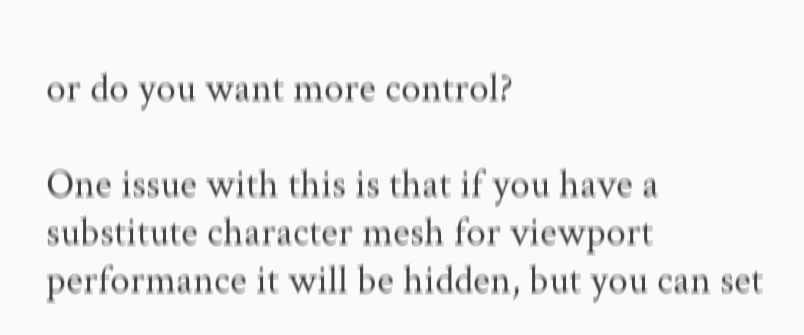or do you want more control?

One issue with this is that if you have a substitute character mesh for viewport performance it will be hidden, but you can set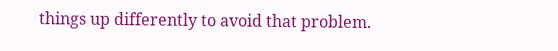things up differently to avoid that problem.